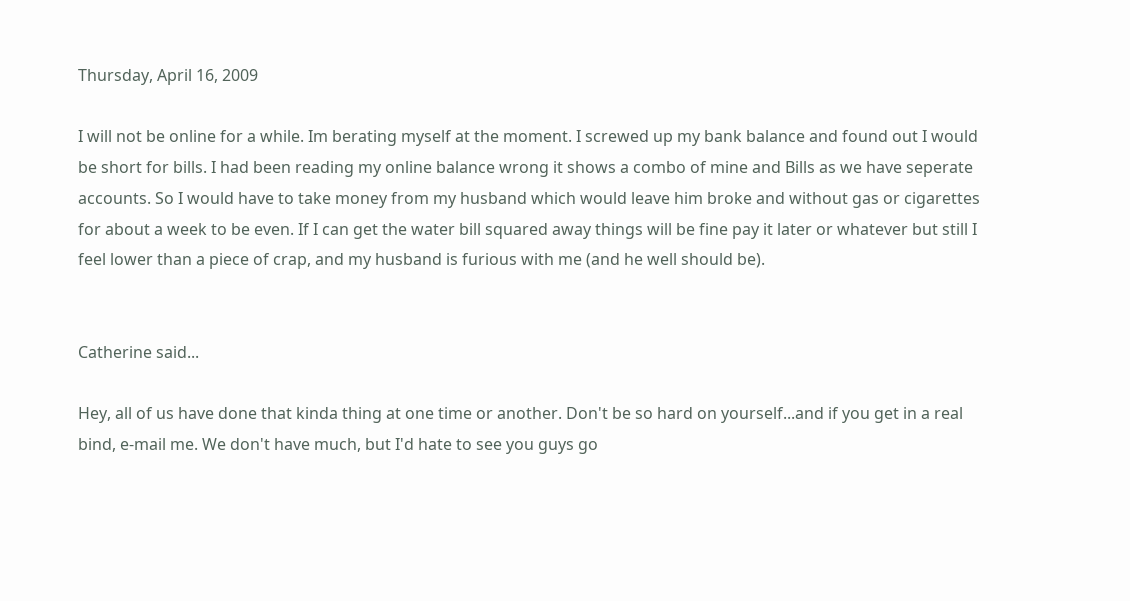Thursday, April 16, 2009

I will not be online for a while. Im berating myself at the moment. I screwed up my bank balance and found out I would be short for bills. I had been reading my online balance wrong it shows a combo of mine and Bills as we have seperate accounts. So I would have to take money from my husband which would leave him broke and without gas or cigarettes for about a week to be even. If I can get the water bill squared away things will be fine pay it later or whatever but still I feel lower than a piece of crap, and my husband is furious with me (and he well should be).


Catherine said...

Hey, all of us have done that kinda thing at one time or another. Don't be so hard on yourself...and if you get in a real bind, e-mail me. We don't have much, but I'd hate to see you guys go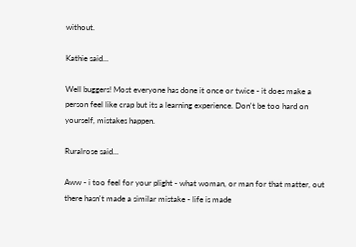without.

Kathie said...

Well buggers! Most everyone has done it once or twice - it does make a person feel like crap but its a learning experience. Don't be too hard on yourself, mistakes happen.

Ruralrose said...

Aww - i too feel for your plight - what woman, or man for that matter, out there hasn't made a similar mistake - life is made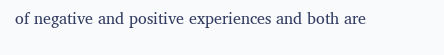of negative and positive experiences and both are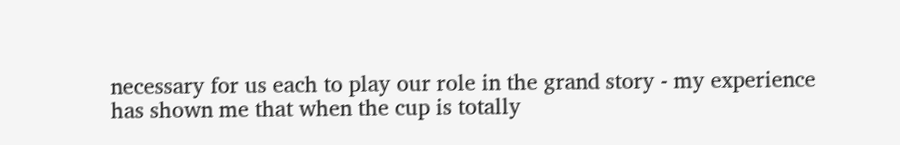necessary for us each to play our role in the grand story - my experience has shown me that when the cup is totally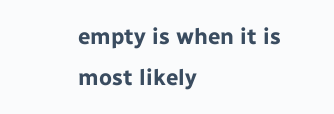empty is when it is most likely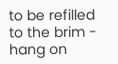to be refilled to the brim - hang on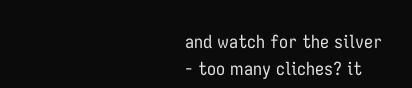and watch for the silver - too many cliches? it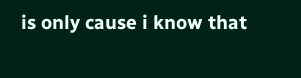is only cause i know that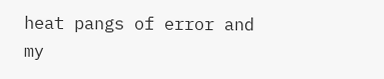heat pangs of error and my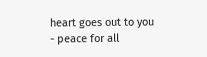heart goes out to you - peace for all